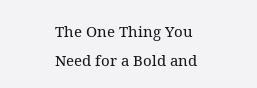The One Thing You Need for a Bold and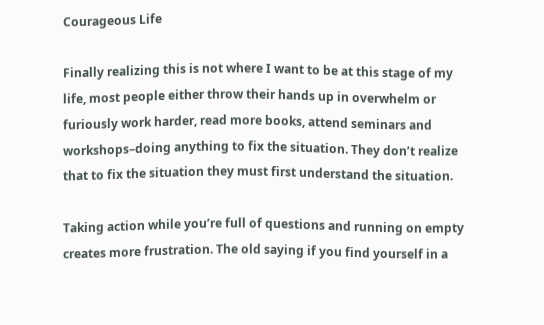Courageous Life

Finally realizing this is not where I want to be at this stage of my life, most people either throw their hands up in overwhelm or furiously work harder, read more books, attend seminars and workshops–doing anything to fix the situation. They don’t realize that to fix the situation they must first understand the situation.

Taking action while you’re full of questions and running on empty creates more frustration. The old saying if you find yourself in a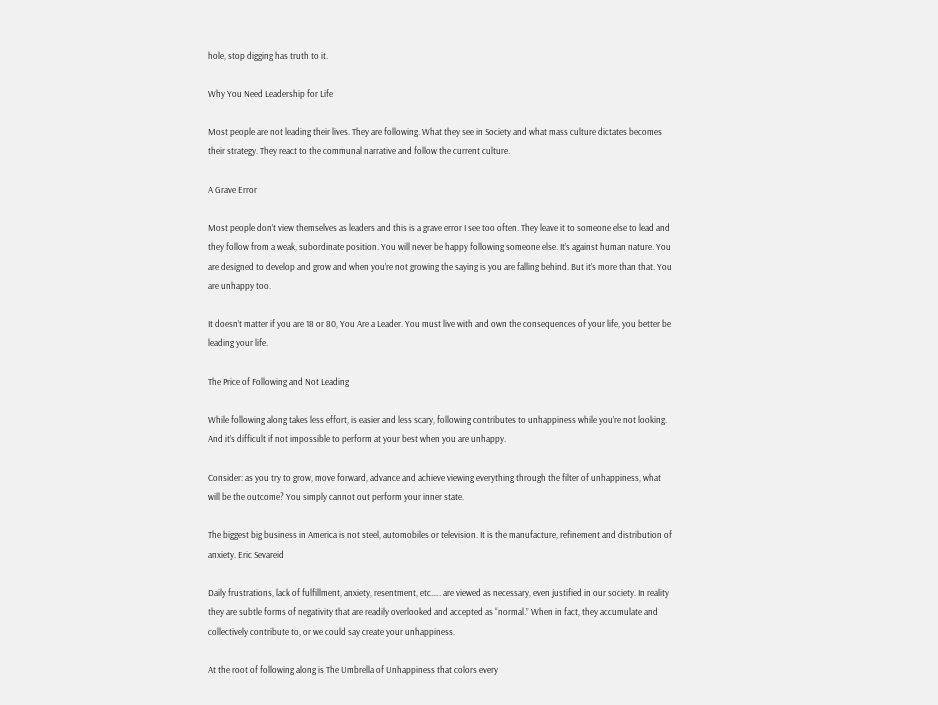hole, stop digging has truth to it.

Why You Need Leadership for Life

Most people are not leading their lives. They are following. What they see in Society and what mass culture dictates becomes their strategy. They react to the communal narrative and follow the current culture.

A Grave Error

Most people don’t view themselves as leaders and this is a grave error I see too often. They leave it to someone else to lead and they follow from a weak, subordinate position. You will never be happy following someone else. It’s against human nature. You are designed to develop and grow and when you’re not growing the saying is you are falling behind. But it’s more than that. You are unhappy too.

It doesn’t matter if you are 18 or 80, You Are a Leader. You must live with and own the consequences of your life, you better be leading your life.

The Price of Following and Not Leading

While following along takes less effort, is easier and less scary, following contributes to unhappiness while you’re not looking. And it’s difficult if not impossible to perform at your best when you are unhappy.

Consider: as you try to grow, move forward, advance and achieve viewing everything through the filter of unhappiness, what will be the outcome? You simply cannot out perform your inner state.

The biggest big business in America is not steel, automobiles or television. It is the manufacture, refinement and distribution of anxiety. Eric Sevareid

Daily frustrations, lack of fulfillment, anxiety, resentment, etc.…. are viewed as necessary, even justified in our society. In reality they are subtle forms of negativity that are readily overlooked and accepted as “normal.” When in fact, they accumulate and collectively contribute to, or we could say create your unhappiness.

At the root of following along is The Umbrella of Unhappiness that colors every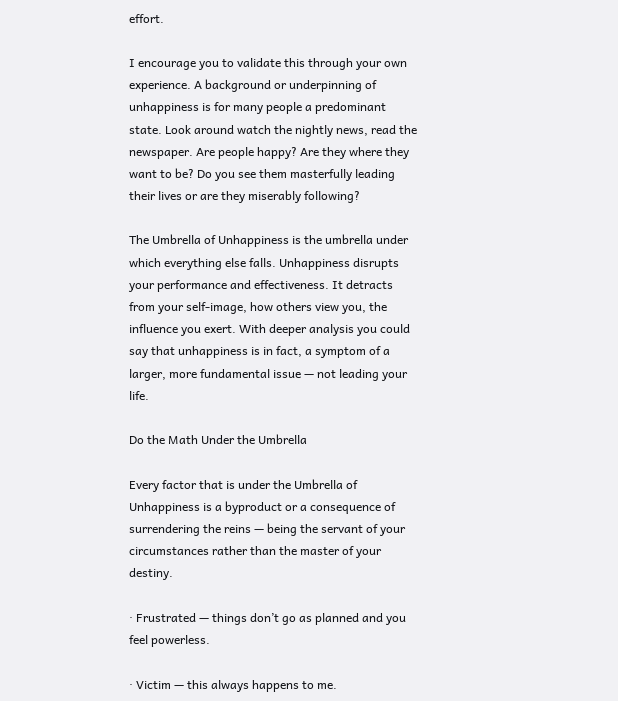effort.

I encourage you to validate this through your own experience. A background or underpinning of unhappiness is for many people a predominant state. Look around watch the nightly news, read the newspaper. Are people happy? Are they where they want to be? Do you see them masterfully leading their lives or are they miserably following?

The Umbrella of Unhappiness is the umbrella under which everything else falls. Unhappiness disrupts your performance and effectiveness. It detracts from your self-image, how others view you, the influence you exert. With deeper analysis you could say that unhappiness is in fact, a symptom of a larger, more fundamental issue — not leading your life.

Do the Math Under the Umbrella

Every factor that is under the Umbrella of Unhappiness is a byproduct or a consequence of surrendering the reins — being the servant of your circumstances rather than the master of your destiny.

· Frustrated — things don’t go as planned and you feel powerless.

· Victim — this always happens to me.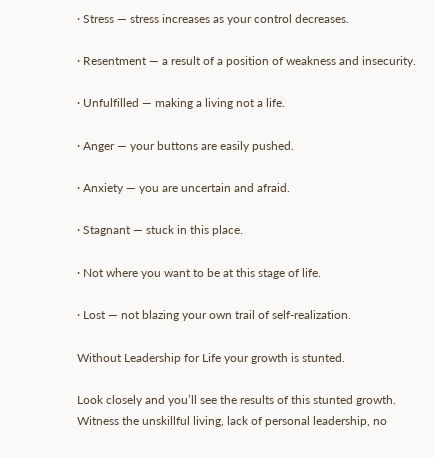· Stress — stress increases as your control decreases.

· Resentment — a result of a position of weakness and insecurity.

· Unfulfilled — making a living not a life.

· Anger — your buttons are easily pushed.

· Anxiety — you are uncertain and afraid.

· Stagnant — stuck in this place.

· Not where you want to be at this stage of life.

· Lost — not blazing your own trail of self-realization.

Without Leadership for Life your growth is stunted.

Look closely and you’ll see the results of this stunted growth. Witness the unskillful living, lack of personal leadership, no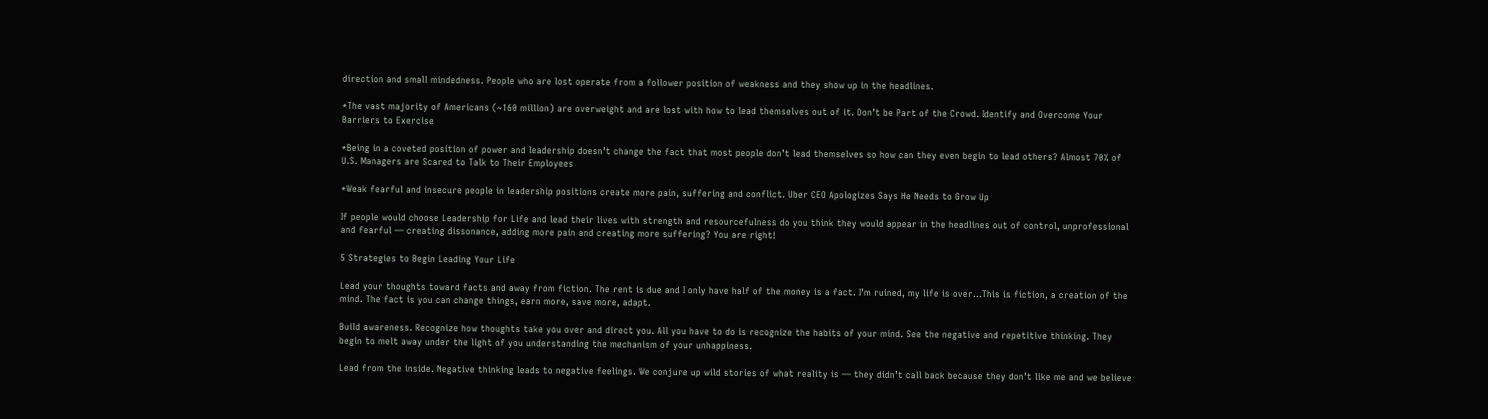direction and small mindedness. People who are lost operate from a follower position of weakness and they show up in the headlines.

*The vast majority of Americans (~160 million) are overweight and are lost with how to lead themselves out of it. Don’t be Part of the Crowd. Identify and Overcome Your Barriers to Exercise

*Being in a coveted position of power and leadership doesn’t change the fact that most people don’t lead themselves so how can they even begin to lead others? Almost 70% of U.S. Managers are Scared to Talk to Their Employees

*Weak fearful and insecure people in leadership positions create more pain, suffering and conflict. Uber CEO Apologizes Says He Needs to Grow Up

If people would choose Leadership for Life and lead their lives with strength and resourcefulness do you think they would appear in the headlines out of control, unprofessional and fearful — creating dissonance, adding more pain and creating more suffering? You are right!

5 Strategies to Begin Leading Your Life

Lead your thoughts toward facts and away from fiction. The rent is due and I only have half of the money is a fact. I’m ruined, my life is over…This is fiction, a creation of the mind. The fact is you can change things, earn more, save more, adapt.

Build awareness. Recognize how thoughts take you over and direct you. All you have to do is recognize the habits of your mind. See the negative and repetitive thinking. They begin to melt away under the light of you understanding the mechanism of your unhappiness.

Lead from the inside. Negative thinking leads to negative feelings. We conjure up wild stories of what reality is — they didn’t call back because they don’t like me and we believe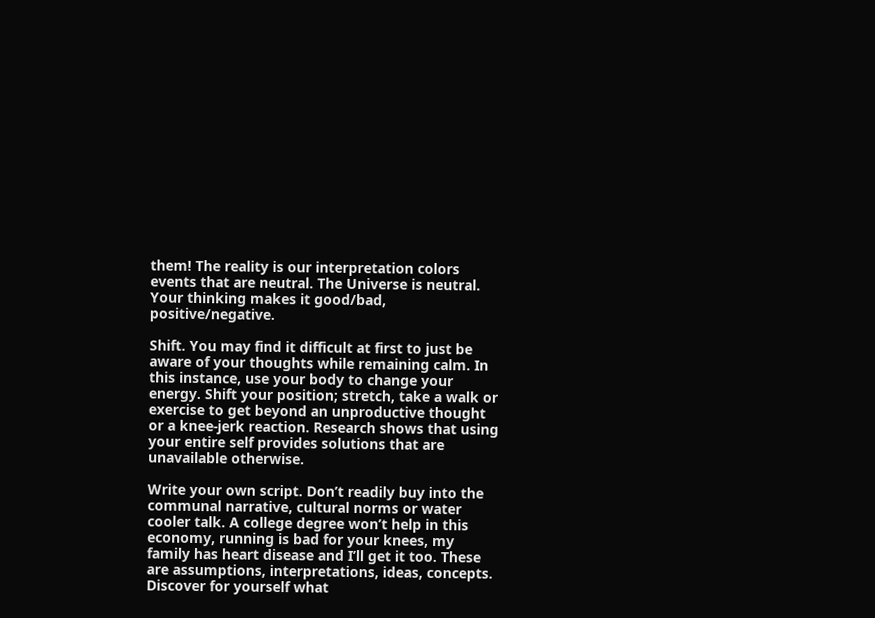them! The reality is our interpretation colors events that are neutral. The Universe is neutral. Your thinking makes it good/bad, positive/negative.

Shift. You may find it difficult at first to just be aware of your thoughts while remaining calm. In this instance, use your body to change your energy. Shift your position; stretch, take a walk or exercise to get beyond an unproductive thought or a knee-jerk reaction. Research shows that using your entire self provides solutions that are unavailable otherwise.

Write your own script. Don’t readily buy into the communal narrative, cultural norms or water cooler talk. A college degree won’t help in this economy, running is bad for your knees, my family has heart disease and I’ll get it too. These are assumptions, interpretations, ideas, concepts. Discover for yourself what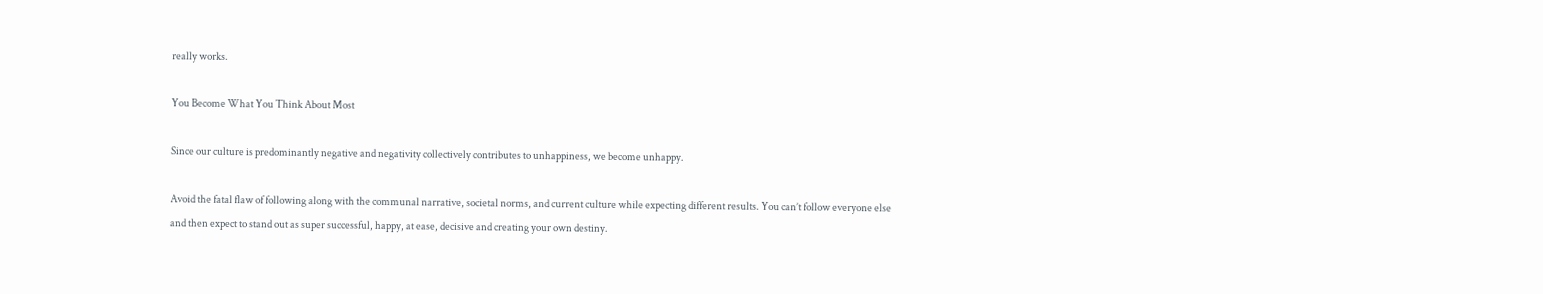really works.

You Become What You Think About Most

Since our culture is predominantly negative and negativity collectively contributes to unhappiness, we become unhappy.

Avoid the fatal flaw of following along with the communal narrative, societal norms, and current culture while expecting different results. You can’t follow everyone else and then expect to stand out as super successful, happy, at ease, decisive and creating your own destiny.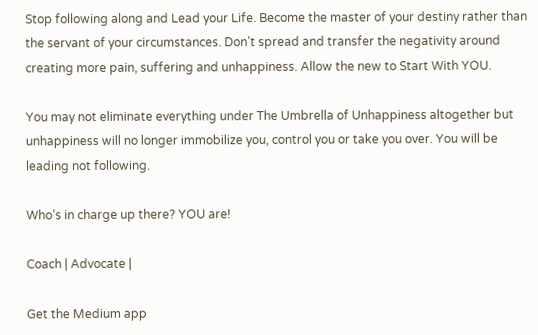Stop following along and Lead your Life. Become the master of your destiny rather than the servant of your circumstances. Don’t spread and transfer the negativity around creating more pain, suffering and unhappiness. Allow the new to Start With YOU.

You may not eliminate everything under The Umbrella of Unhappiness altogether but unhappiness will no longer immobilize you, control you or take you over. You will be leading not following.

Who’s in charge up there? YOU are!

Coach | Advocate |

Get the Medium app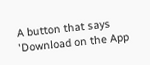A button that says 'Download on the App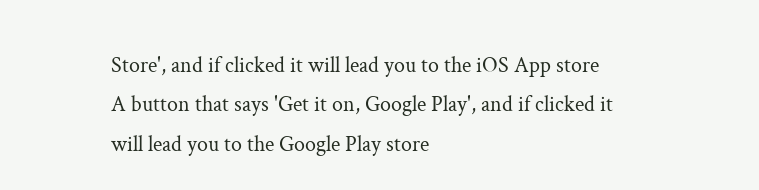Store', and if clicked it will lead you to the iOS App store
A button that says 'Get it on, Google Play', and if clicked it will lead you to the Google Play store